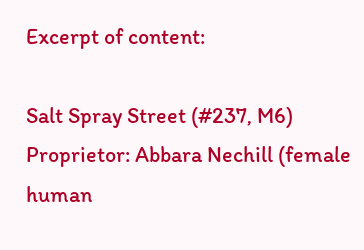Excerpt of content:

Salt Spray Street (#237, M6) Proprietor: Abbara Nechill (female human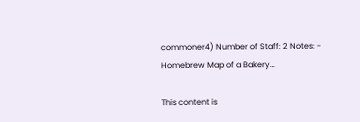commoner4) Number of Staff: 2 Notes: - Homebrew Map of a Bakery…

This content is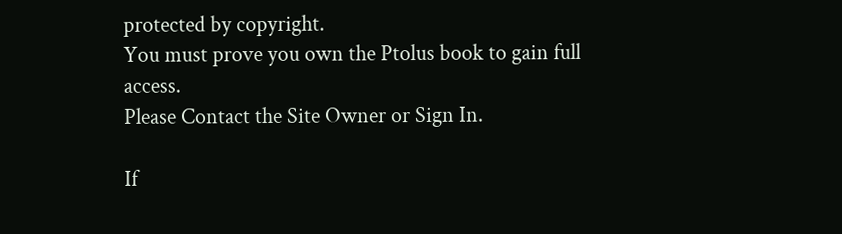protected by copyright.
You must prove you own the Ptolus book to gain full access.
Please Contact the Site Owner or Sign In.

If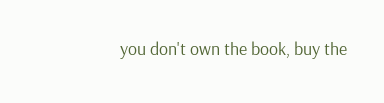you don't own the book, buy the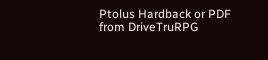Ptolus Hardback or PDF from DriveTruRPG